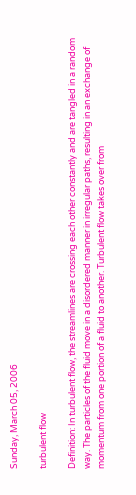Sunday, March 05, 2006

turbulent flow

Definition: In turbulent flow, the streamlines are crossing each other constantly and are tangled in a random way. The particles of the fluid move in a disordered manner in irregular paths, resulting in an exchange of momentum from one portion of a fluid to another. Turbulent flow takes over from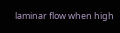laminar flow when high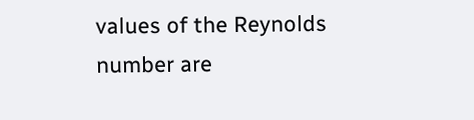values of the Reynolds number are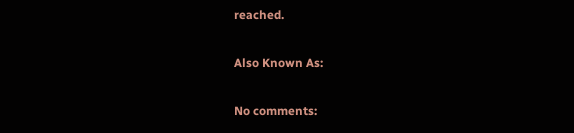reached.

Also Known As:

No comments: